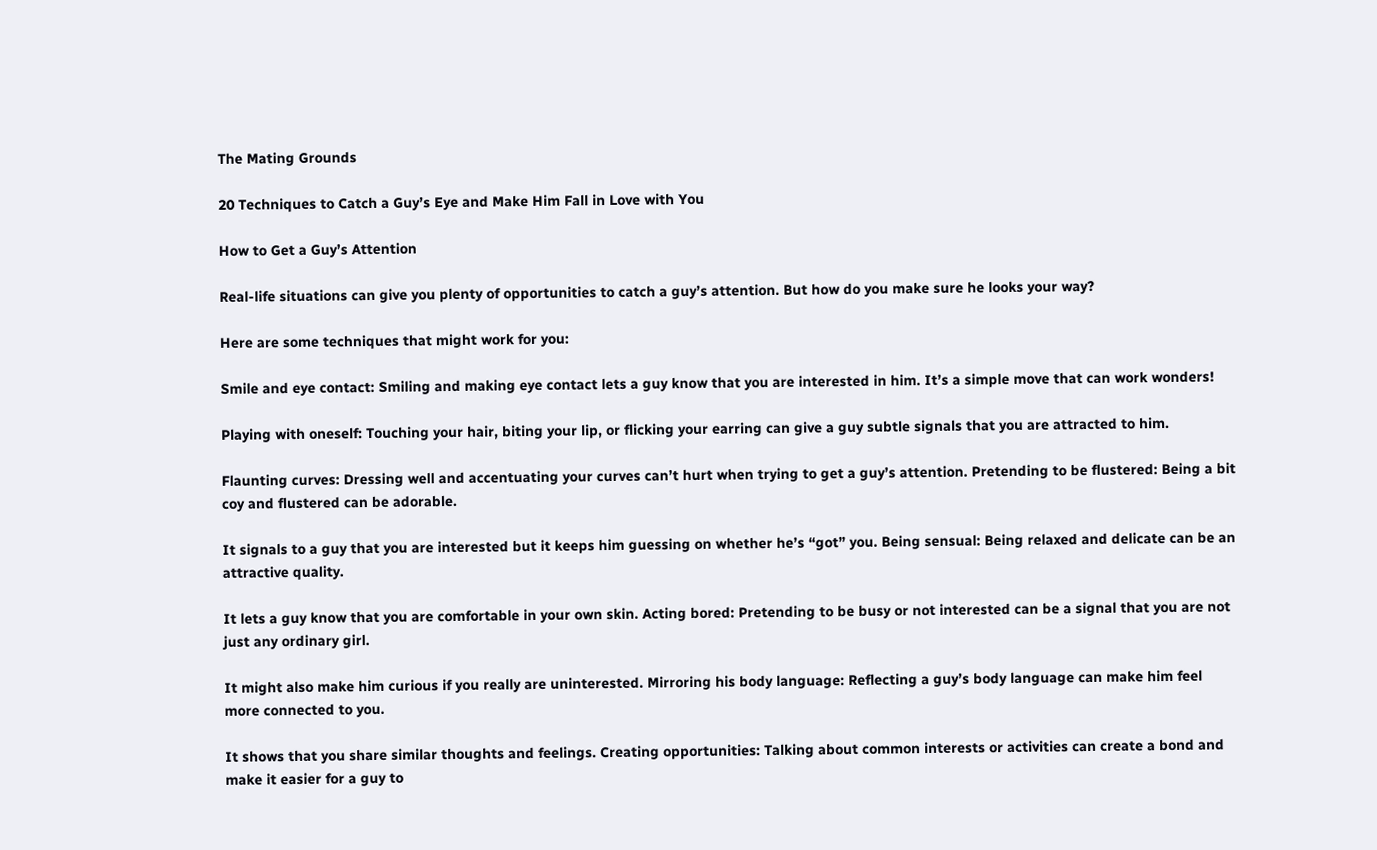The Mating Grounds

20 Techniques to Catch a Guy’s Eye and Make Him Fall in Love with You

How to Get a Guy’s Attention

Real-life situations can give you plenty of opportunities to catch a guy’s attention. But how do you make sure he looks your way?

Here are some techniques that might work for you:

Smile and eye contact: Smiling and making eye contact lets a guy know that you are interested in him. It’s a simple move that can work wonders!

Playing with oneself: Touching your hair, biting your lip, or flicking your earring can give a guy subtle signals that you are attracted to him.

Flaunting curves: Dressing well and accentuating your curves can’t hurt when trying to get a guy’s attention. Pretending to be flustered: Being a bit coy and flustered can be adorable.

It signals to a guy that you are interested but it keeps him guessing on whether he’s “got” you. Being sensual: Being relaxed and delicate can be an attractive quality.

It lets a guy know that you are comfortable in your own skin. Acting bored: Pretending to be busy or not interested can be a signal that you are not just any ordinary girl.

It might also make him curious if you really are uninterested. Mirroring his body language: Reflecting a guy’s body language can make him feel more connected to you.

It shows that you share similar thoughts and feelings. Creating opportunities: Talking about common interests or activities can create a bond and make it easier for a guy to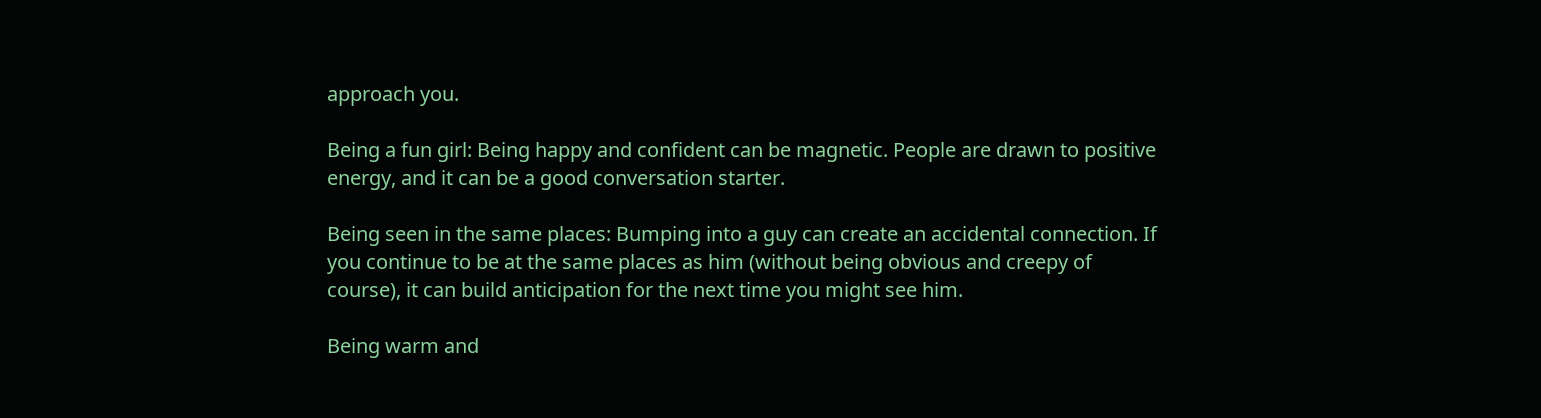approach you.

Being a fun girl: Being happy and confident can be magnetic. People are drawn to positive energy, and it can be a good conversation starter.

Being seen in the same places: Bumping into a guy can create an accidental connection. If you continue to be at the same places as him (without being obvious and creepy of course), it can build anticipation for the next time you might see him.

Being warm and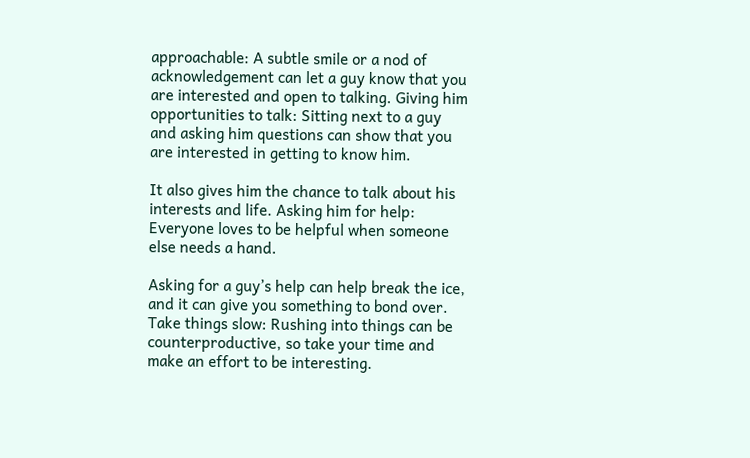approachable: A subtle smile or a nod of acknowledgement can let a guy know that you are interested and open to talking. Giving him opportunities to talk: Sitting next to a guy and asking him questions can show that you are interested in getting to know him.

It also gives him the chance to talk about his interests and life. Asking him for help: Everyone loves to be helpful when someone else needs a hand.

Asking for a guy’s help can help break the ice, and it can give you something to bond over. Take things slow: Rushing into things can be counterproductive, so take your time and make an effort to be interesting.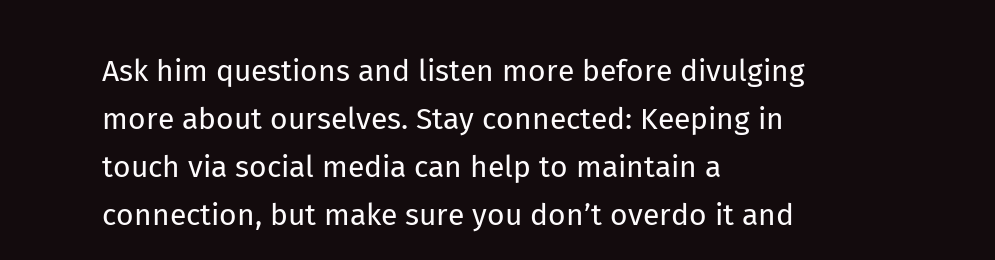Ask him questions and listen more before divulging more about ourselves. Stay connected: Keeping in touch via social media can help to maintain a connection, but make sure you don’t overdo it and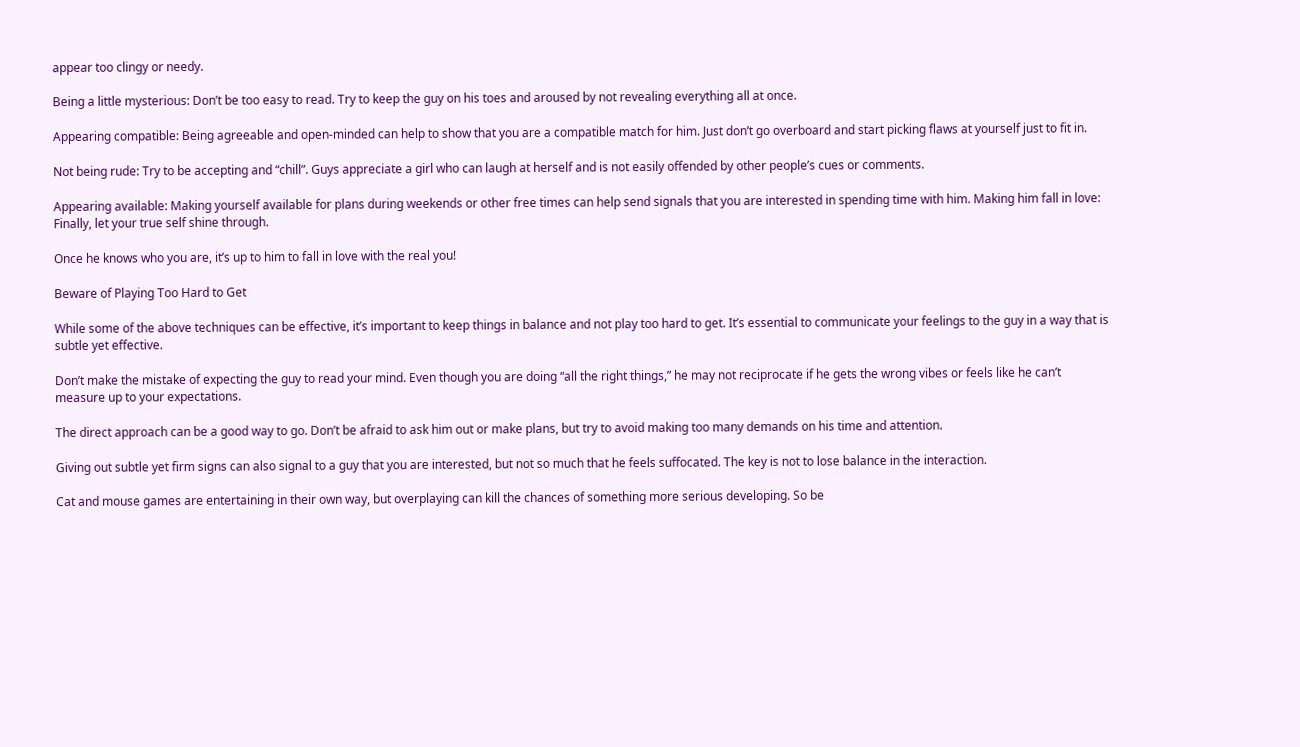appear too clingy or needy.

Being a little mysterious: Don’t be too easy to read. Try to keep the guy on his toes and aroused by not revealing everything all at once.

Appearing compatible: Being agreeable and open-minded can help to show that you are a compatible match for him. Just don’t go overboard and start picking flaws at yourself just to fit in.

Not being rude: Try to be accepting and “chill”. Guys appreciate a girl who can laugh at herself and is not easily offended by other people’s cues or comments.

Appearing available: Making yourself available for plans during weekends or other free times can help send signals that you are interested in spending time with him. Making him fall in love: Finally, let your true self shine through.

Once he knows who you are, it’s up to him to fall in love with the real you!

Beware of Playing Too Hard to Get

While some of the above techniques can be effective, it’s important to keep things in balance and not play too hard to get. It’s essential to communicate your feelings to the guy in a way that is subtle yet effective.

Don’t make the mistake of expecting the guy to read your mind. Even though you are doing “all the right things,” he may not reciprocate if he gets the wrong vibes or feels like he can’t measure up to your expectations.

The direct approach can be a good way to go. Don’t be afraid to ask him out or make plans, but try to avoid making too many demands on his time and attention.

Giving out subtle yet firm signs can also signal to a guy that you are interested, but not so much that he feels suffocated. The key is not to lose balance in the interaction.

Cat and mouse games are entertaining in their own way, but overplaying can kill the chances of something more serious developing. So be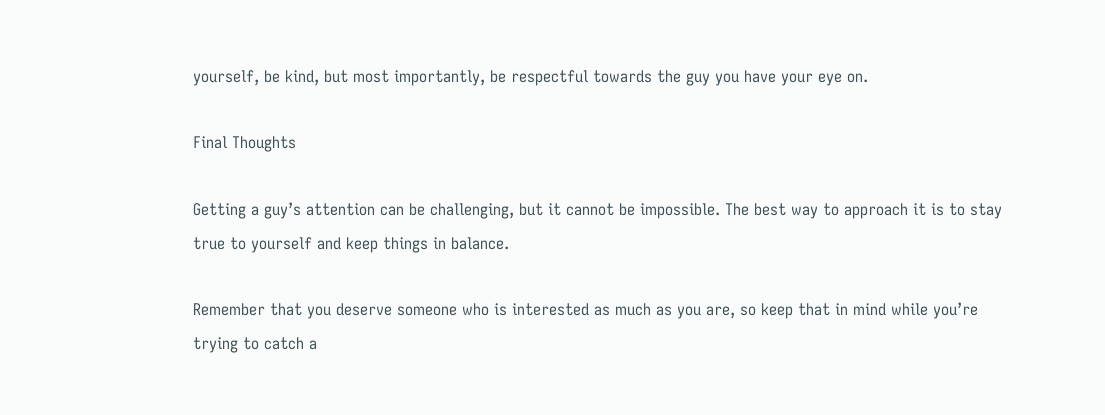yourself, be kind, but most importantly, be respectful towards the guy you have your eye on.

Final Thoughts

Getting a guy’s attention can be challenging, but it cannot be impossible. The best way to approach it is to stay true to yourself and keep things in balance.

Remember that you deserve someone who is interested as much as you are, so keep that in mind while you’re trying to catch a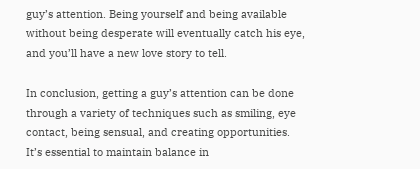guy’s attention. Being yourself and being available without being desperate will eventually catch his eye, and you’ll have a new love story to tell.

In conclusion, getting a guy’s attention can be done through a variety of techniques such as smiling, eye contact, being sensual, and creating opportunities. It’s essential to maintain balance in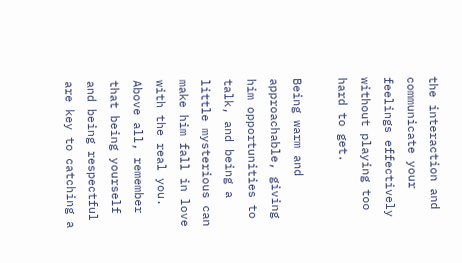the interaction and communicate your feelings effectively without playing too hard to get.

Being warm and approachable, giving him opportunities to talk, and being a little mysterious can make him fall in love with the real you. Above all, remember that being yourself and being respectful are key to catching a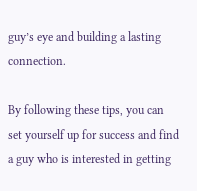guy’s eye and building a lasting connection.

By following these tips, you can set yourself up for success and find a guy who is interested in getting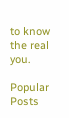to know the real you.

Popular Posts